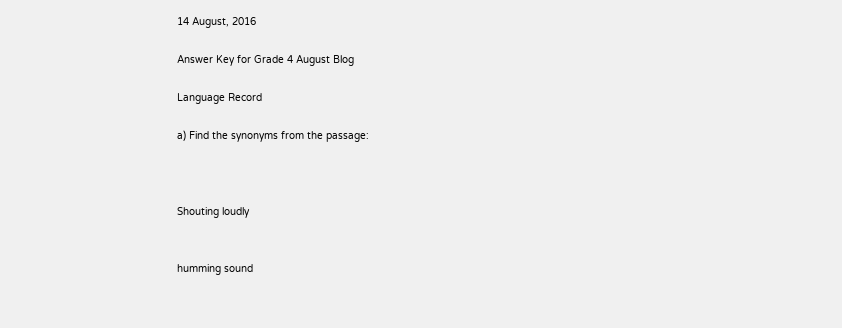14 August, 2016

Answer Key for Grade 4 August Blog

Language Record

a) Find the synonyms from the passage:



Shouting loudly


humming sound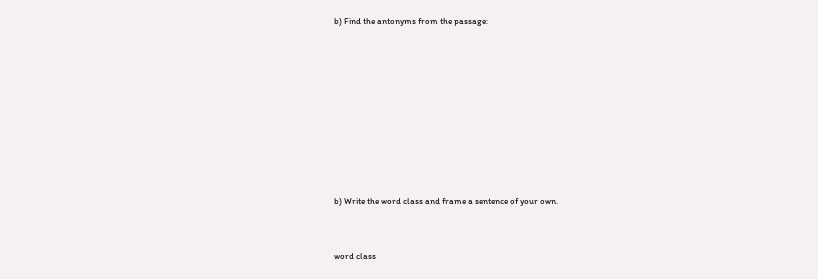b) Find the antonyms from the passage:









b) Write the word class and frame a sentence of your own.


word class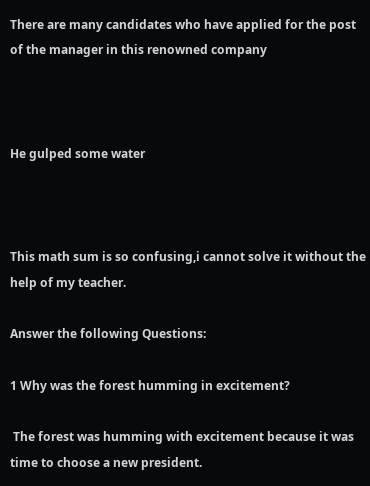There are many candidates who have applied for the post of the manager in this renowned company



He gulped some water



This math sum is so confusing,i cannot solve it without the help of my teacher.

Answer the following Questions:

1 Why was the forest humming in excitement?

 The forest was humming with excitement because it was time to choose a new president.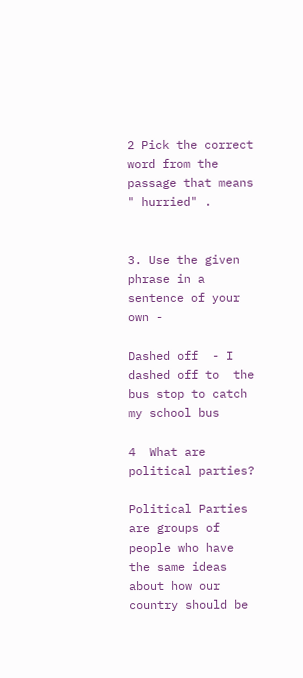2 Pick the correct word from the passage that means " hurried" .


3. Use the given  phrase in a sentence of your own -

Dashed off  - I dashed off to  the bus stop to catch my school bus

4  What are political parties?

Political Parties are groups of people who have the same ideas about how our country should be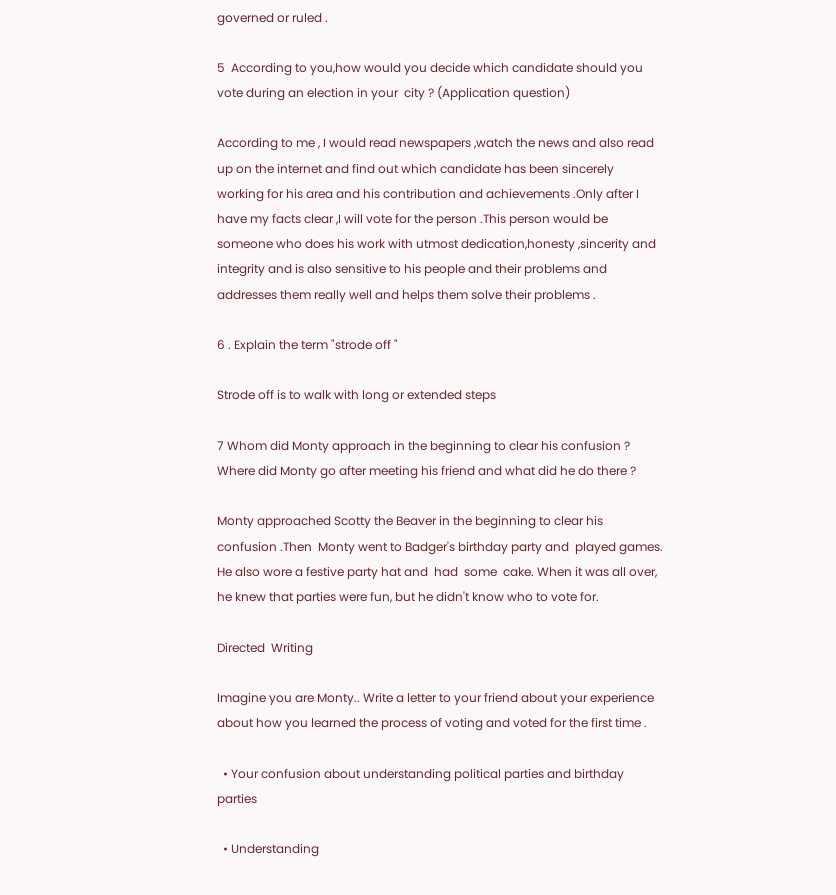governed or ruled .

5  According to you,how would you decide which candidate should you vote during an election in your  city ? (Application question)

According to me , I would read newspapers ,watch the news and also read up on the internet and find out which candidate has been sincerely working for his area and his contribution and achievements .Only after I have my facts clear ,I will vote for the person .This person would be someone who does his work with utmost dedication,honesty ,sincerity and integrity and is also sensitive to his people and their problems and addresses them really well and helps them solve their problems .

6 . Explain the term "strode off "

Strode off is to walk with long or extended steps

7 Whom did Monty approach in the beginning to clear his confusion ? Where did Monty go after meeting his friend and what did he do there ?

Monty approached Scotty the Beaver in the beginning to clear his confusion .Then  Monty went to Badger's birthday party and  played games. He also wore a festive party hat and  had  some  cake. When it was all over, he knew that parties were fun, but he didn't know who to vote for.

Directed  Writing

Imagine you are Monty.. Write a letter to your friend about your experience about how you learned the process of voting and voted for the first time .

  • Your confusion about understanding political parties and birthday parties

  • Understanding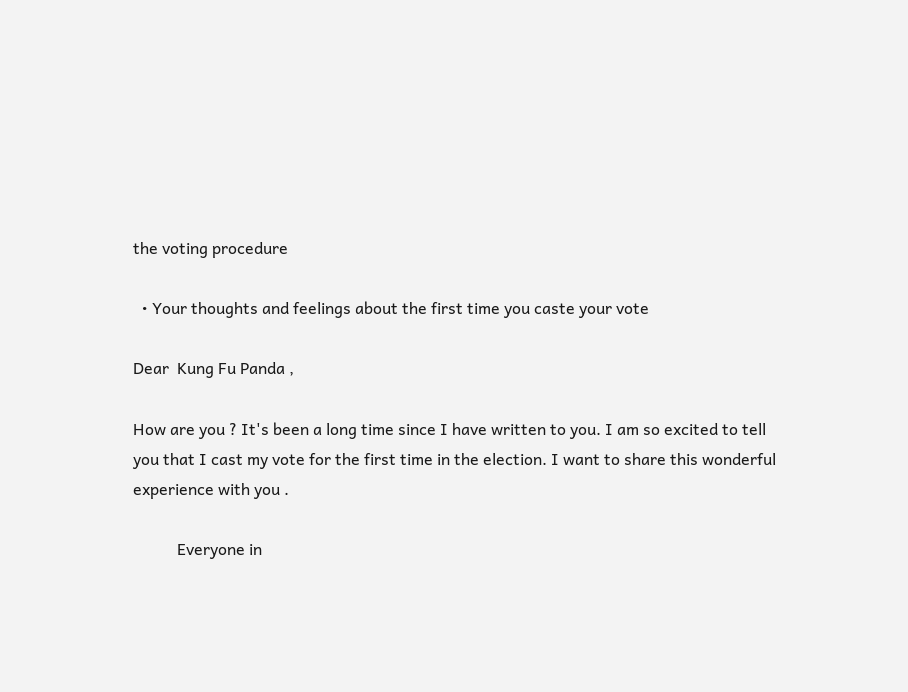the voting procedure

  • Your thoughts and feelings about the first time you caste your vote

Dear  Kung Fu Panda ,

How are you ? It's been a long time since I have written to you. I am so excited to tell you that I cast my vote for the first time in the election. I want to share this wonderful experience with you .

           Everyone in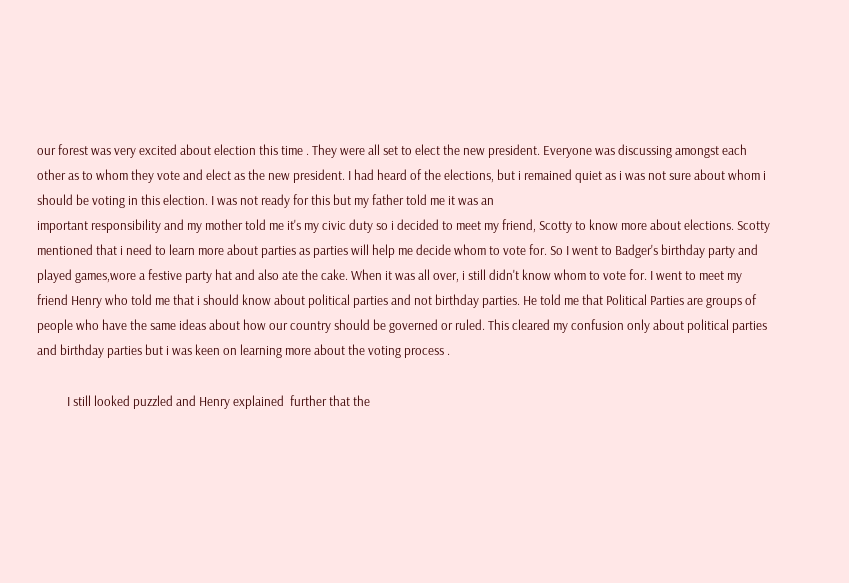our forest was very excited about election this time . They were all set to elect the new president. Everyone was discussing amongst each other as to whom they vote and elect as the new president. I had heard of the elections, but i remained quiet as i was not sure about whom i should be voting in this election. I was not ready for this but my father told me it was an
important responsibility and my mother told me it's my civic duty so i decided to meet my friend, Scotty to know more about elections. Scotty mentioned that i need to learn more about parties as parties will help me decide whom to vote for. So I went to Badger's birthday party and  played games,wore a festive party hat and also ate the cake. When it was all over, i still didn't know whom to vote for. I went to meet my friend Henry who told me that i should know about political parties and not birthday parties. He told me that Political Parties are groups of people who have the same ideas about how our country should be governed or ruled. This cleared my confusion only about political parties and birthday parties but i was keen on learning more about the voting process .

          I still looked puzzled and Henry explained  further that the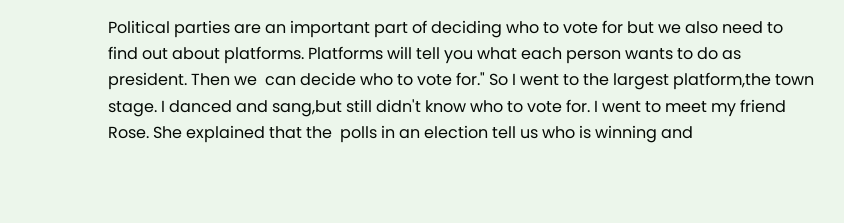Political parties are an important part of deciding who to vote for but we also need to find out about platforms. Platforms will tell you what each person wants to do as president. Then we  can decide who to vote for." So I went to the largest platform,the town stage. I danced and sang,but still didn't know who to vote for. I went to meet my friend Rose. She explained that the  polls in an election tell us who is winning and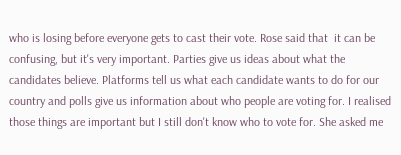who is losing before everyone gets to cast their vote. Rose said that  it can be confusing, but it's very important. Parties give us ideas about what the candidates believe. Platforms tell us what each candidate wants to do for our country and polls give us information about who people are voting for. I realised  those things are important but I still don't know who to vote for. She asked me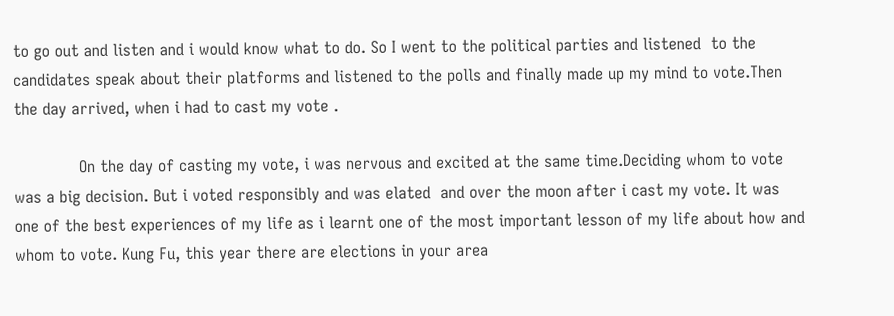to go out and listen and i would know what to do. So I went to the political parties and listened  to the candidates speak about their platforms and listened to the polls and finally made up my mind to vote.Then the day arrived, when i had to cast my vote .

             On the day of casting my vote, i was nervous and excited at the same time.Deciding whom to vote was a big decision. But i voted responsibly and was elated  and over the moon after i cast my vote. It was one of the best experiences of my life as i learnt one of the most important lesson of my life about how and whom to vote. Kung Fu, this year there are elections in your area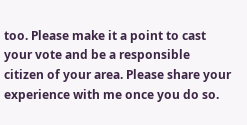too. Please make it a point to cast your vote and be a responsible citizen of your area. Please share your experience with me once you do so.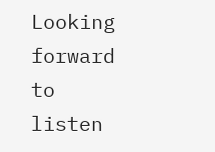Looking forward to listen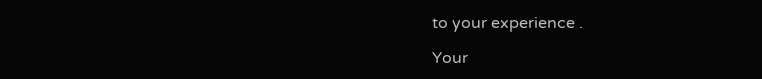to your experience .

Your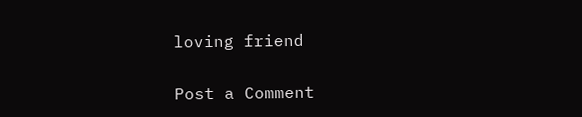loving friend


Post a Comment